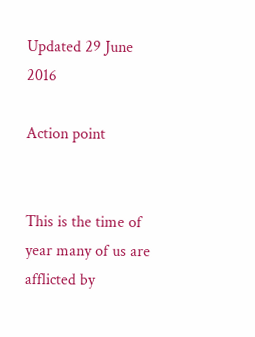Updated 29 June 2016

Action point


This is the time of year many of us are afflicted by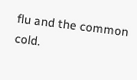flu and the common cold.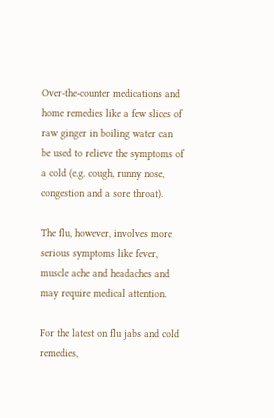Over-the-counter medications and home remedies like a few slices of raw ginger in boiling water can be used to relieve the symptoms of a cold (e.g. cough, runny nose, congestion and a sore throat).

The flu, however, involves more serious symptoms like fever, muscle ache and headaches and may require medical attention.

For the latest on flu jabs and cold remedies,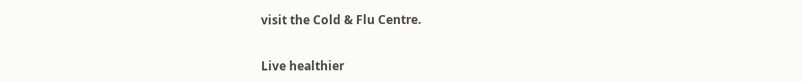visit the Cold & Flu Centre.


Live healthier